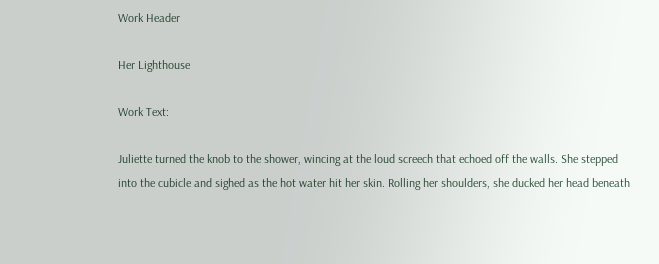Work Header

Her Lighthouse

Work Text:

Juliette turned the knob to the shower, wincing at the loud screech that echoed off the walls. She stepped into the cubicle and sighed as the hot water hit her skin. Rolling her shoulders, she ducked her head beneath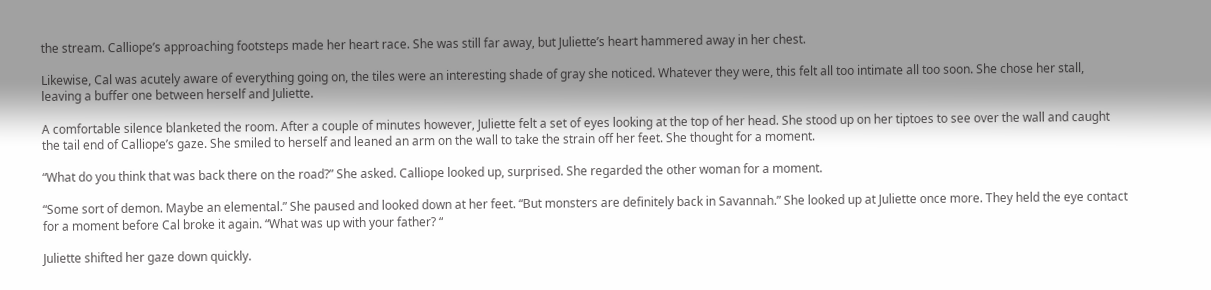the stream. Calliope’s approaching footsteps made her heart race. She was still far away, but Juliette’s heart hammered away in her chest.

Likewise, Cal was acutely aware of everything going on, the tiles were an interesting shade of gray she noticed. Whatever they were, this felt all too intimate all too soon. She chose her stall, leaving a buffer one between herself and Juliette.

A comfortable silence blanketed the room. After a couple of minutes however, Juliette felt a set of eyes looking at the top of her head. She stood up on her tiptoes to see over the wall and caught the tail end of Calliope’s gaze. She smiled to herself and leaned an arm on the wall to take the strain off her feet. She thought for a moment.

“What do you think that was back there on the road?” She asked. Calliope looked up, surprised. She regarded the other woman for a moment.

“Some sort of demon. Maybe an elemental.” She paused and looked down at her feet. “But monsters are definitely back in Savannah.” She looked up at Juliette once more. They held the eye contact for a moment before Cal broke it again. “What was up with your father? “

Juliette shifted her gaze down quickly.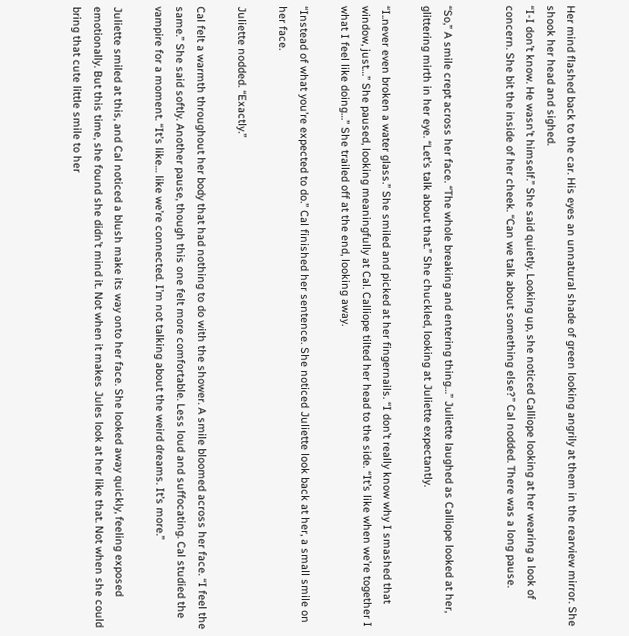Her mind flashed back to the car. His eyes an unnatural shade of green looking angrily at them in the rearview mirror. She shook her head and sighed.
“I-I don’t know. He wasn’t himself.” She said quietly. Looking up, she noticed Calliope looking at her wearing a look of concern. She bit the inside of her cheek. “Can we talk about something else?” Cal nodded. There was a long pause.


“So,” A smile crept across her face. “The whole breaking and entering thing…” Juliette laughed as Calliope looked at her, glittering mirth in her eye. “Let’s talk about that.” She chuckled, looking at Juliette expectantly.

“I..never even broken a water glass.” She smiled and picked at her fingernails. “I don’t really know why I smashed that window, just…” She paused, looking meaningfully at Cal. Calliope tilted her head to the side. “It’s like when we’re together I what I feel like doing…” She trailed off at the end, looking away.

“Instead of what you’re expected to do.” Cal finished her sentence. She noticed Juliette look back at her, a small smile on her face.

Juliette nodded. “Exactly.”

Cal felt a warmth throughout her body that had nothing to do with the shower. A smile bloomed across her face. “I feel the same.” She said softly. Another pause, though this one felt more comfortable. Less loud and suffocating. Cal studied the vampire for a moment. “It’s like… like we’re connected. I’m not talking about the weird dreams. It’s more.”

Juliette smiled at this, and Cal noticed a blush make its way onto her face. She looked away quickly, feeling exposed emotionally. But this time, she found she didn’t mind it. Not when it makes Jules look at her like that. Not when she could bring that cute little smile to her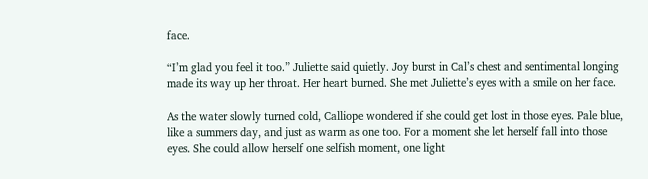face.

“I’m glad you feel it too.” Juliette said quietly. Joy burst in Cal’s chest and sentimental longing made its way up her throat. Her heart burned. She met Juliette’s eyes with a smile on her face.

As the water slowly turned cold, Calliope wondered if she could get lost in those eyes. Pale blue, like a summers day, and just as warm as one too. For a moment she let herself fall into those eyes. She could allow herself one selfish moment, one light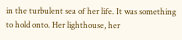in the turbulent sea of her life. It was something to hold onto. Her lighthouse, her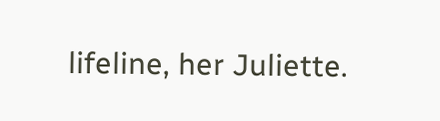lifeline, her Juliette.